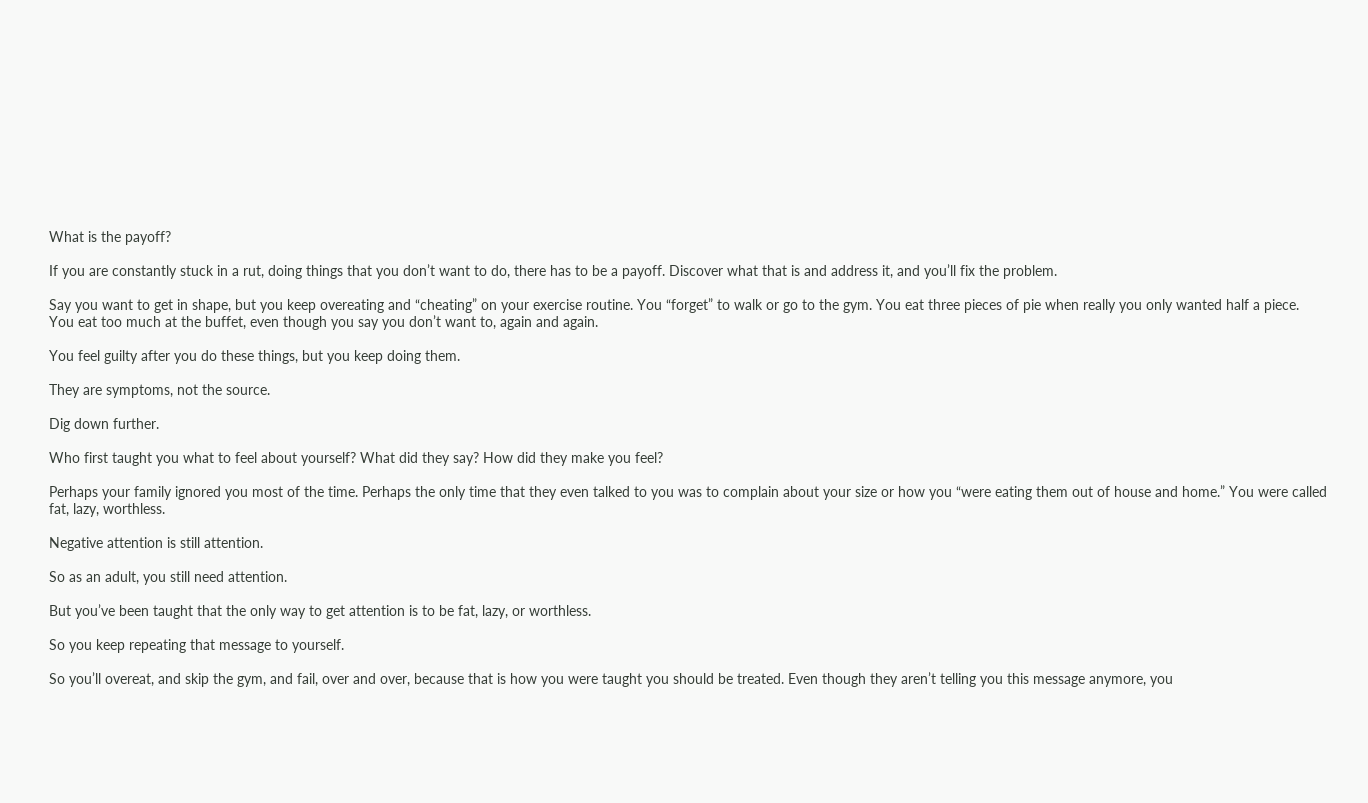What is the payoff?

If you are constantly stuck in a rut, doing things that you don’t want to do, there has to be a payoff. Discover what that is and address it, and you’ll fix the problem.

Say you want to get in shape, but you keep overeating and “cheating” on your exercise routine. You “forget” to walk or go to the gym. You eat three pieces of pie when really you only wanted half a piece. You eat too much at the buffet, even though you say you don’t want to, again and again.

You feel guilty after you do these things, but you keep doing them.

They are symptoms, not the source.

Dig down further.

Who first taught you what to feel about yourself? What did they say? How did they make you feel?

Perhaps your family ignored you most of the time. Perhaps the only time that they even talked to you was to complain about your size or how you “were eating them out of house and home.” You were called fat, lazy, worthless.

Negative attention is still attention.

So as an adult, you still need attention.

But you’ve been taught that the only way to get attention is to be fat, lazy, or worthless.

So you keep repeating that message to yourself.

So you’ll overeat, and skip the gym, and fail, over and over, because that is how you were taught you should be treated. Even though they aren’t telling you this message anymore, you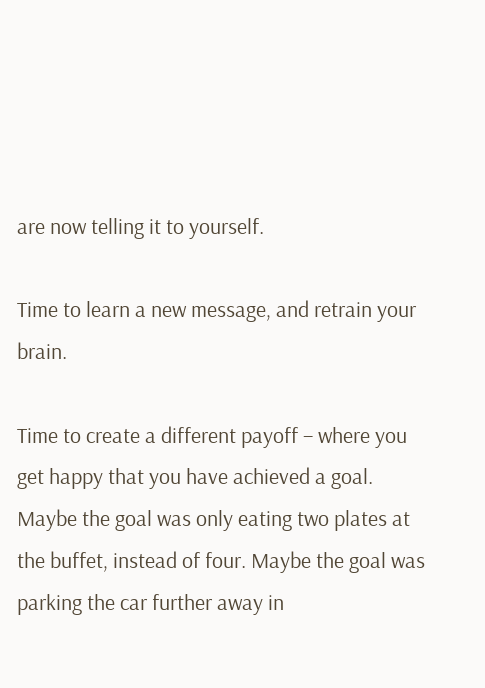are now telling it to yourself.

Time to learn a new message, and retrain your brain.

Time to create a different payoff – where you get happy that you have achieved a goal. Maybe the goal was only eating two plates at the buffet, instead of four. Maybe the goal was parking the car further away in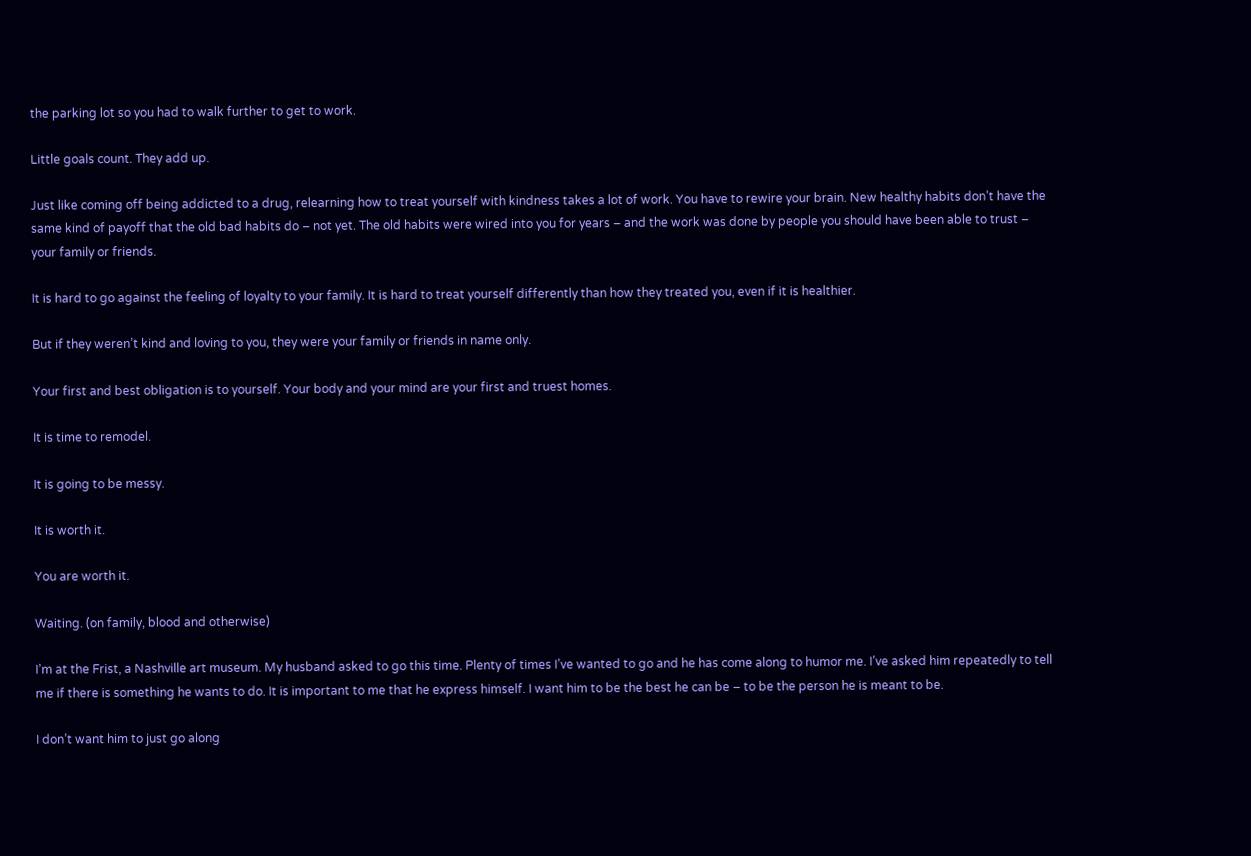the parking lot so you had to walk further to get to work.

Little goals count. They add up.

Just like coming off being addicted to a drug, relearning how to treat yourself with kindness takes a lot of work. You have to rewire your brain. New healthy habits don’t have the same kind of payoff that the old bad habits do – not yet. The old habits were wired into you for years – and the work was done by people you should have been able to trust – your family or friends.

It is hard to go against the feeling of loyalty to your family. It is hard to treat yourself differently than how they treated you, even if it is healthier.

But if they weren’t kind and loving to you, they were your family or friends in name only.

Your first and best obligation is to yourself. Your body and your mind are your first and truest homes.

It is time to remodel.

It is going to be messy.

It is worth it.

You are worth it.

Waiting. (on family, blood and otherwise)

I’m at the Frist, a Nashville art museum. My husband asked to go this time. Plenty of times I’ve wanted to go and he has come along to humor me. I’ve asked him repeatedly to tell me if there is something he wants to do. It is important to me that he express himself. I want him to be the best he can be – to be the person he is meant to be.

I don’t want him to just go along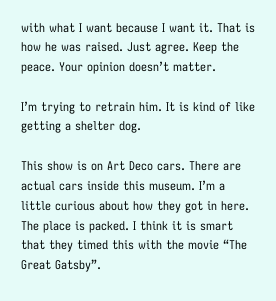with what I want because I want it. That is how he was raised. Just agree. Keep the peace. Your opinion doesn’t matter.

I’m trying to retrain him. It is kind of like getting a shelter dog.

This show is on Art Deco cars. There are actual cars inside this museum. I’m a little curious about how they got in here. The place is packed. I think it is smart that they timed this with the movie “The Great Gatsby”.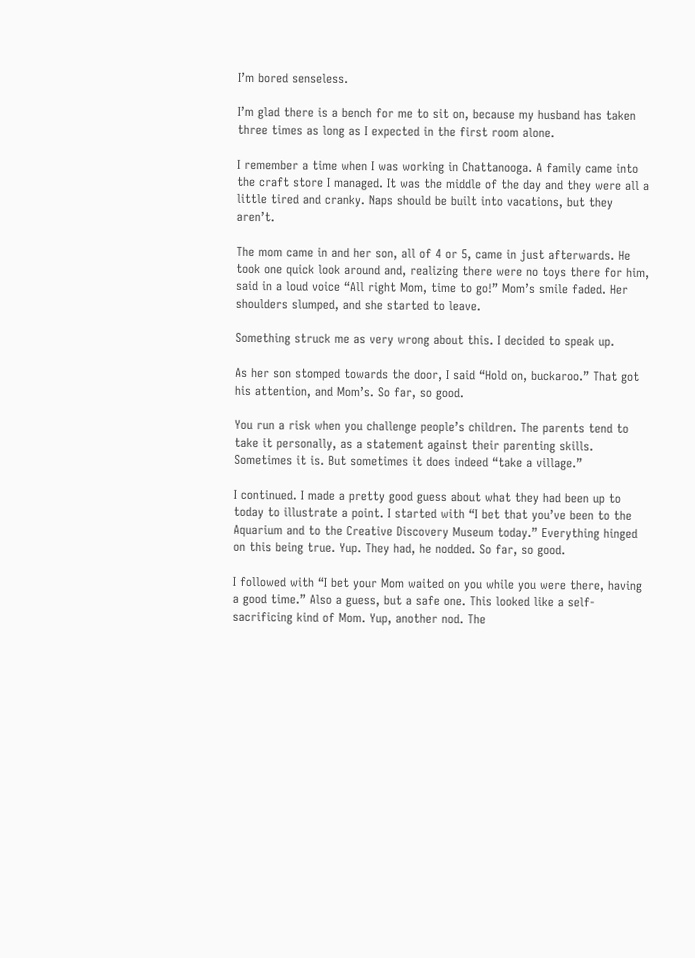I’m bored senseless.

I’m glad there is a bench for me to sit on, because my husband has taken three times as long as I expected in the first room alone.

I remember a time when I was working in Chattanooga. A family came into the craft store I managed. It was the middle of the day and they were all a little tired and cranky. Naps should be built into vacations, but they aren’t.

The mom came in and her son, all of 4 or 5, came in just afterwards. He took one quick look around and, realizing there were no toys there for him, said in a loud voice “All right Mom, time to go!” Mom’s smile faded. Her shoulders slumped, and she started to leave.

Something struck me as very wrong about this. I decided to speak up.

As her son stomped towards the door, I said “Hold on, buckaroo.” That got his attention, and Mom’s. So far, so good.

You run a risk when you challenge people’s children. The parents tend to take it personally, as a statement against their parenting skills. Sometimes it is. But sometimes it does indeed “take a village.”

I continued. I made a pretty good guess about what they had been up to today to illustrate a point. I started with “I bet that you’ve been to the Aquarium and to the Creative Discovery Museum today.” Everything hinged on this being true. Yup. They had, he nodded. So far, so good.

I followed with “I bet your Mom waited on you while you were there, having a good time.” Also a guess, but a safe one. This looked like a self-sacrificing kind of Mom. Yup, another nod. The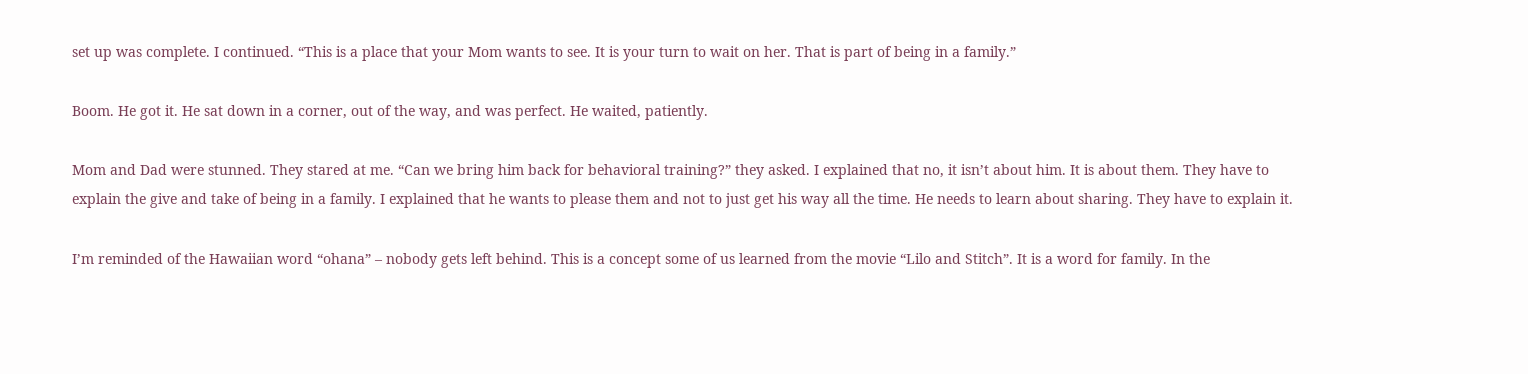set up was complete. I continued. “This is a place that your Mom wants to see. It is your turn to wait on her. That is part of being in a family.”

Boom. He got it. He sat down in a corner, out of the way, and was perfect. He waited, patiently.

Mom and Dad were stunned. They stared at me. “Can we bring him back for behavioral training?” they asked. I explained that no, it isn’t about him. It is about them. They have to explain the give and take of being in a family. I explained that he wants to please them and not to just get his way all the time. He needs to learn about sharing. They have to explain it.

I’m reminded of the Hawaiian word “ohana” – nobody gets left behind. This is a concept some of us learned from the movie “Lilo and Stitch”. It is a word for family. In the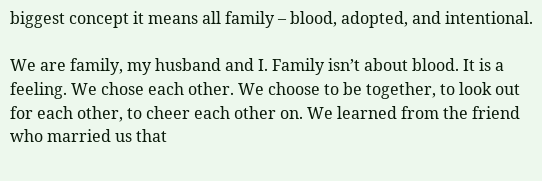biggest concept it means all family – blood, adopted, and intentional.

We are family, my husband and I. Family isn’t about blood. It is a feeling. We chose each other. We choose to be together, to look out for each other, to cheer each other on. We learned from the friend who married us that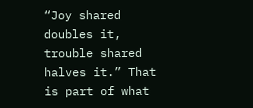“Joy shared doubles it, trouble shared halves it.” That is part of what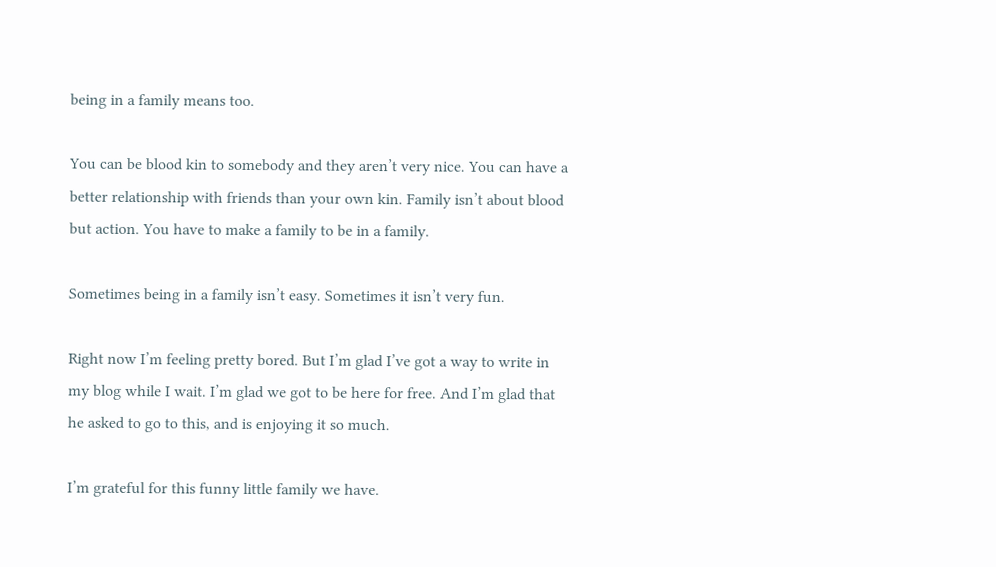being in a family means too.

You can be blood kin to somebody and they aren’t very nice. You can have a better relationship with friends than your own kin. Family isn’t about blood but action. You have to make a family to be in a family.

Sometimes being in a family isn’t easy. Sometimes it isn’t very fun.

Right now I’m feeling pretty bored. But I’m glad I’ve got a way to write in my blog while I wait. I’m glad we got to be here for free. And I’m glad that he asked to go to this, and is enjoying it so much.

I’m grateful for this funny little family we have.